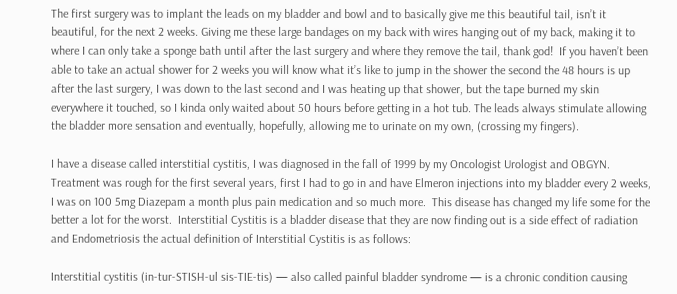The first surgery was to implant the leads on my bladder and bowl and to basically give me this beautiful tail, isn’t it beautiful, for the next 2 weeks. Giving me these large bandages on my back with wires hanging out of my back, making it to where I can only take a sponge bath until after the last surgery and where they remove the tail, thank god!  If you haven’t been able to take an actual shower for 2 weeks you will know what it’s like to jump in the shower the second the 48 hours is up after the last surgery, I was down to the last second and I was heating up that shower, but the tape burned my skin everywhere it touched, so I kinda only waited about 50 hours before getting in a hot tub. The leads always stimulate allowing the bladder more sensation and eventually, hopefully, allowing me to urinate on my own, (crossing my fingers).

I have a disease called interstitial cystitis, I was diagnosed in the fall of 1999 by my Oncologist Urologist and OBGYN.  Treatment was rough for the first several years, first I had to go in and have Elmeron injections into my bladder every 2 weeks, I was on 100 5mg Diazepam a month plus pain medication and so much more.  This disease has changed my life some for the better a lot for the worst.  Interstitial Cystitis is a bladder disease that they are now finding out is a side effect of radiation and Endometriosis the actual definition of Interstitial Cystitis is as follows:

Interstitial cystitis (in-tur-STISH-ul sis-TIE-tis) — also called painful bladder syndrome — is a chronic condition causing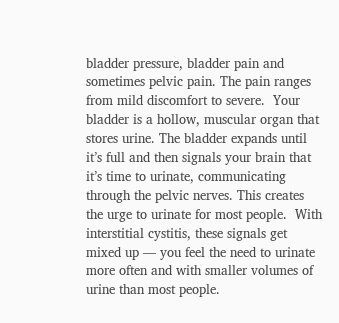bladder pressure, bladder pain and sometimes pelvic pain. The pain ranges from mild discomfort to severe.  Your bladder is a hollow, muscular organ that stores urine. The bladder expands until it’s full and then signals your brain that it’s time to urinate, communicating through the pelvic nerves. This creates the urge to urinate for most people.  With interstitial cystitis, these signals get mixed up — you feel the need to urinate more often and with smaller volumes of urine than most people.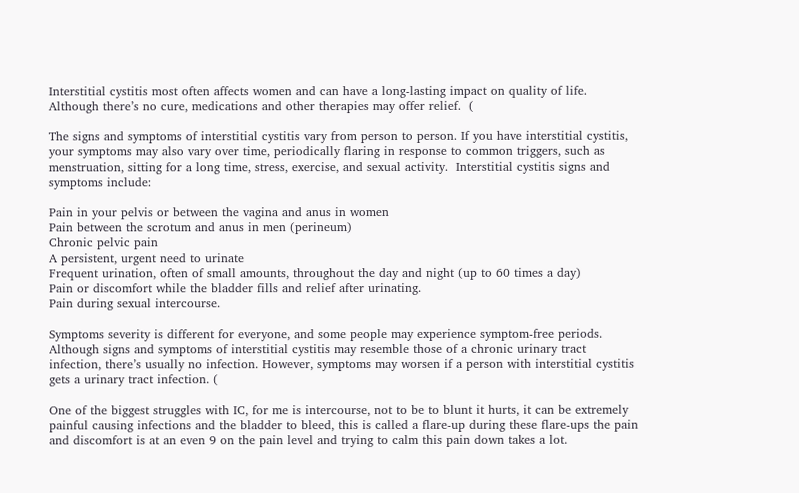Interstitial cystitis most often affects women and can have a long-lasting impact on quality of life. Although there’s no cure, medications and other therapies may offer relief.  (

The signs and symptoms of interstitial cystitis vary from person to person. If you have interstitial cystitis, your symptoms may also vary over time, periodically flaring in response to common triggers, such as menstruation, sitting for a long time, stress, exercise, and sexual activity.  Interstitial cystitis signs and symptoms include:

Pain in your pelvis or between the vagina and anus in women
Pain between the scrotum and anus in men (perineum)
Chronic pelvic pain
A persistent, urgent need to urinate
Frequent urination, often of small amounts, throughout the day and night (up to 60 times a day)
Pain or discomfort while the bladder fills and relief after urinating.
Pain during sexual intercourse.

Symptoms severity is different for everyone, and some people may experience symptom-free periods.  Although signs and symptoms of interstitial cystitis may resemble those of a chronic urinary tract infection, there’s usually no infection. However, symptoms may worsen if a person with interstitial cystitis gets a urinary tract infection. (

One of the biggest struggles with IC, for me is intercourse, not to be to blunt it hurts, it can be extremely painful causing infections and the bladder to bleed, this is called a flare-up during these flare-ups the pain and discomfort is at an even 9 on the pain level and trying to calm this pain down takes a lot.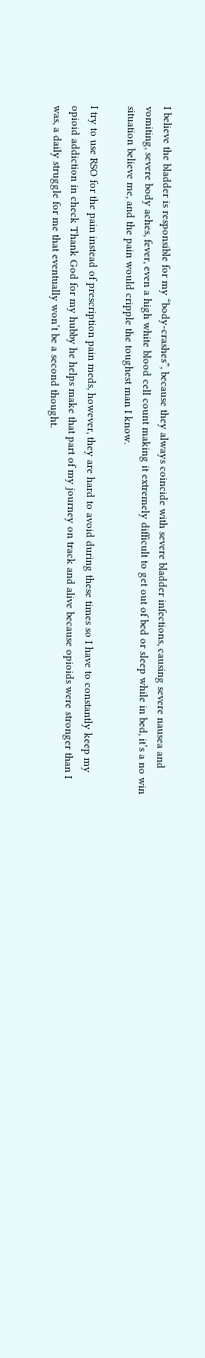I believe the bladder is responsible for my “body-crashes”, because they always coincide with severe bladder infections, causing severe nausea and vomiting, severe body aches, fever, even a high white blood cell count making it extremely difficult to get out of bed or sleep while in bed, it’s a no win situation believe me, and the pain would cripple the toughest man I know.

I try to use RSO for the pain instead of prescription pain meds, however, they are hard to avoid during these times so I have to constantly keep my opioid addiction in check Thank God for my hubby he helps make that part of my journey on track and alive because opioids were stronger than I was, a daily struggle for me that eventually won’t be a second thought.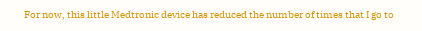For now, this little Medtronic device has reduced the number of times that I go to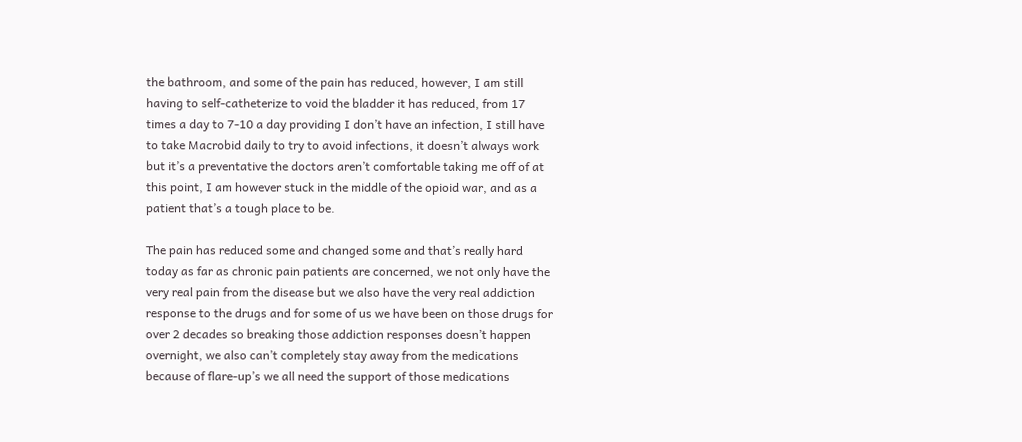the bathroom, and some of the pain has reduced, however, I am still having to self-catheterize to void the bladder it has reduced, from 17 times a day to 7-10 a day providing I don’t have an infection, I still have to take Macrobid daily to try to avoid infections, it doesn’t always work but it’s a preventative the doctors aren’t comfortable taking me off of at this point, I am however stuck in the middle of the opioid war, and as a patient that’s a tough place to be.

The pain has reduced some and changed some and that’s really hard today as far as chronic pain patients are concerned, we not only have the very real pain from the disease but we also have the very real addiction response to the drugs and for some of us we have been on those drugs for over 2 decades so breaking those addiction responses doesn’t happen overnight, we also can’t completely stay away from the medications because of flare-up’s we all need the support of those medications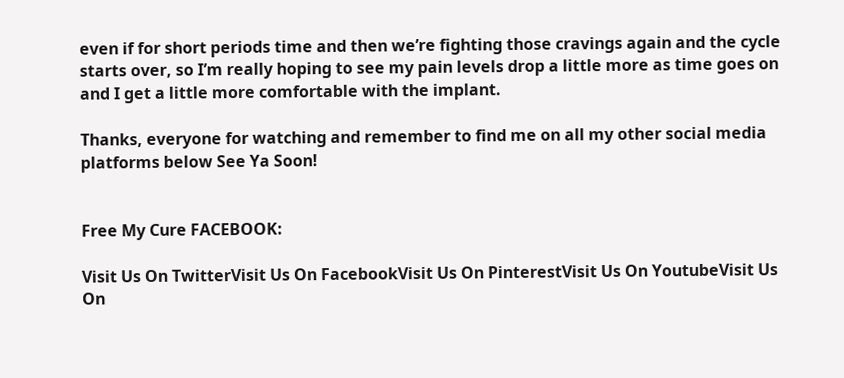even if for short periods time and then we’re fighting those cravings again and the cycle starts over, so I’m really hoping to see my pain levels drop a little more as time goes on and I get a little more comfortable with the implant.

Thanks, everyone for watching and remember to find me on all my other social media platforms below See Ya Soon!


Free My Cure FACEBOOK:

Visit Us On TwitterVisit Us On FacebookVisit Us On PinterestVisit Us On YoutubeVisit Us On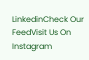LinkedinCheck Our FeedVisit Us On Instagram